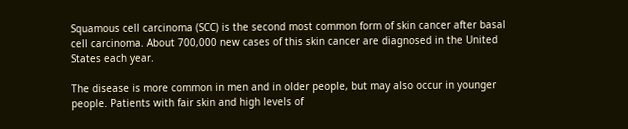Squamous cell carcinoma (SCC) is the second most common form of skin cancer after basal cell carcinoma. About 700,000 new cases of this skin cancer are diagnosed in the United States each year.

The disease is more common in men and in older people, but may also occur in younger people. Patients with fair skin and high levels of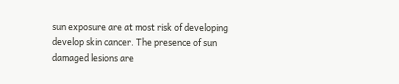sun exposure are at most risk of developing develop skin cancer. The presence of sun damaged lesions are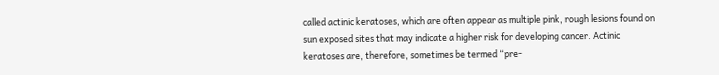called actinic keratoses, which are often appear as multiple pink, rough lesions found on sun exposed sites that may indicate a higher risk for developing cancer. Actinic keratoses are, therefore, sometimes be termed “pre-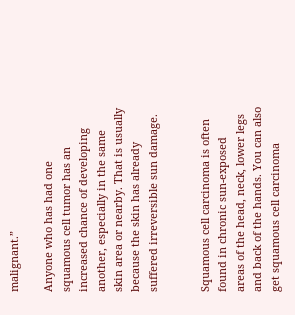malignant.”

Anyone who has had one squamous cell tumor has an increased chance of developing another, especially in the same skin area or nearby. That is usually because the skin has already suffered irreversible sun damage.


Squamous cell carcinoma is often found in chronic sun-exposed areas of the head, neck, lower legs and back of the hands. You can also get squamous cell carcinoma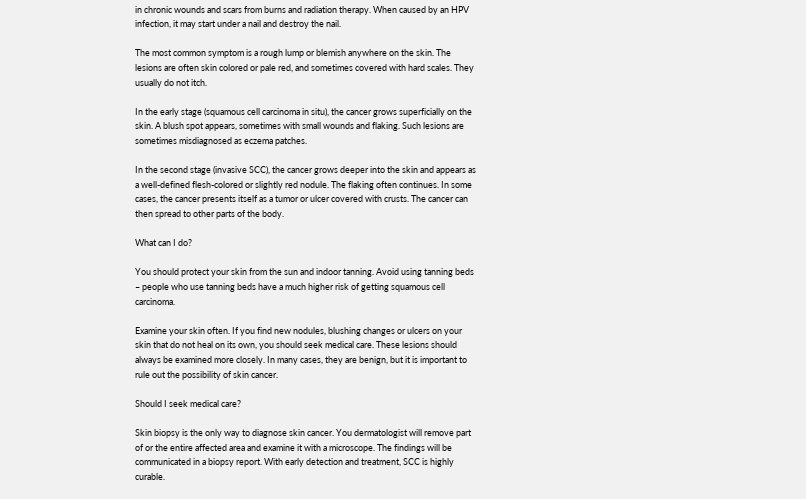in chronic wounds and scars from burns and radiation therapy. When caused by an HPV infection, it may start under a nail and destroy the nail.

The most common symptom is a rough lump or blemish anywhere on the skin. The lesions are often skin colored or pale red, and sometimes covered with hard scales. They usually do not itch.

In the early stage (squamous cell carcinoma in situ), the cancer grows superficially on the skin. A blush spot appears, sometimes with small wounds and flaking. Such lesions are sometimes misdiagnosed as eczema patches.

In the second stage (invasive SCC), the cancer grows deeper into the skin and appears as a well-defined flesh-colored or slightly red nodule. The flaking often continues. In some cases, the cancer presents itself as a tumor or ulcer covered with crusts. The cancer can then spread to other parts of the body.

What can I do?

You should protect your skin from the sun and indoor tanning. Avoid using tanning beds – people who use tanning beds have a much higher risk of getting squamous cell carcinoma.

Examine your skin often. If you find new nodules, blushing changes or ulcers on your skin that do not heal on its own, you should seek medical care. These lesions should always be examined more closely. In many cases, they are benign, but it is important to rule out the possibility of skin cancer.

Should I seek medical care?

Skin biopsy is the only way to diagnose skin cancer. You dermatologist will remove part of or the entire affected area and examine it with a microscope. The findings will be communicated in a biopsy report. With early detection and treatment, SCC is highly curable.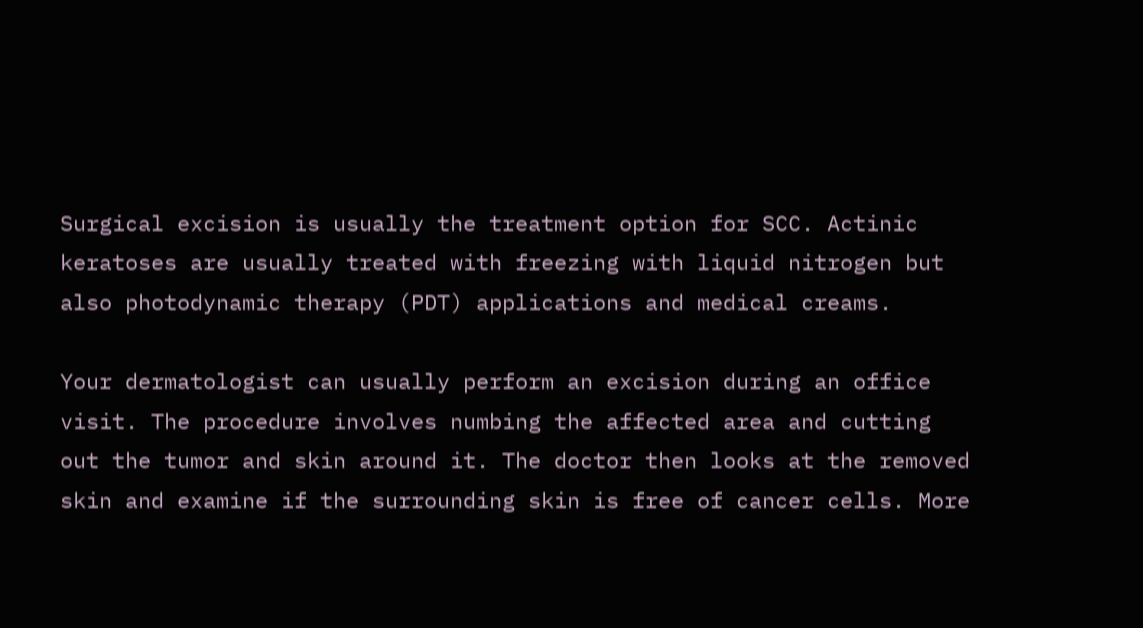Surgical excision is usually the treatment option for SCC. Actinic keratoses are usually treated with freezing with liquid nitrogen but also photodynamic therapy (PDT) applications and medical creams.

Your dermatologist can usually perform an excision during an office visit. The procedure involves numbing the affected area and cutting out the tumor and skin around it. The doctor then looks at the removed skin and examine if the surrounding skin is free of cancer cells. More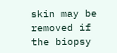skin may be removed if the biopsy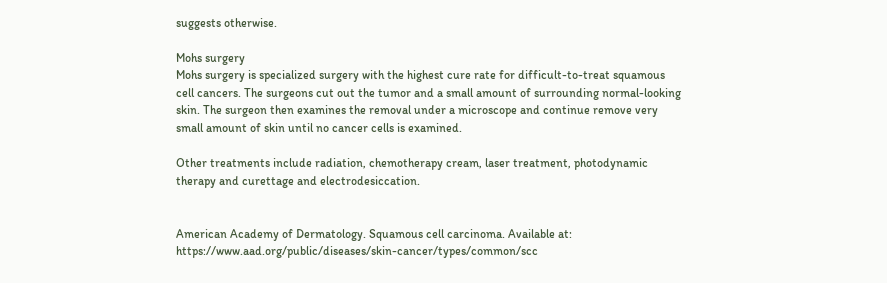suggests otherwise.

Mohs surgery
Mohs surgery is specialized surgery with the highest cure rate for difficult-to-treat squamous cell cancers. The surgeons cut out the tumor and a small amount of surrounding normal-looking skin. The surgeon then examines the removal under a microscope and continue remove very small amount of skin until no cancer cells is examined.

Other treatments include radiation, chemotherapy cream, laser treatment, photodynamic therapy and curettage and electrodesiccation.


American Academy of Dermatology. Squamous cell carcinoma. Available at: https://www.aad.org/public/diseases/skin-cancer/types/common/scc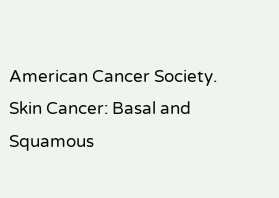American Cancer Society. Skin Cancer: Basal and Squamous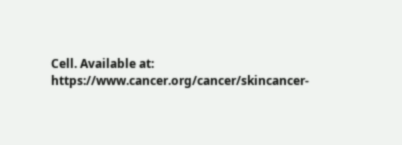Cell. Available at: https://www.cancer.org/cancer/skincancer-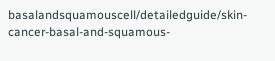basalandsquamouscell/detailedguide/skin-cancer-basal-and-squamous-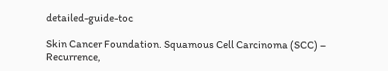detailed-guide-toc

Skin Cancer Foundation. Squamous Cell Carcinoma (SCC) – Recurrence,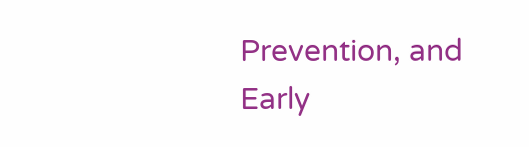Prevention, and Early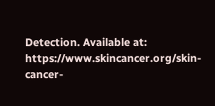Detection. Available at: https://www.skincancer.org/skin-cancer-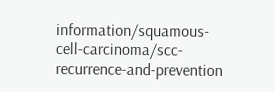information/squamous-cell-carcinoma/scc-recurrence-and-prevention